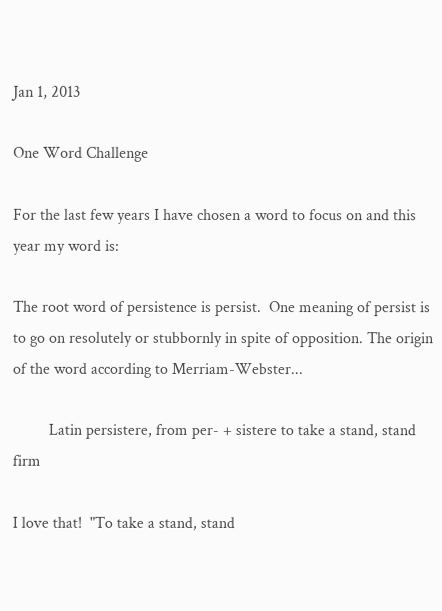Jan 1, 2013

One Word Challenge

For the last few years I have chosen a word to focus on and this year my word is:

The root word of persistence is persist.  One meaning of persist is to go on resolutely or stubbornly in spite of opposition. The origin of the word according to Merriam-Webster...

         Latin persistere, from per- + sistere to take a stand, stand firm

I love that!  "To take a stand, stand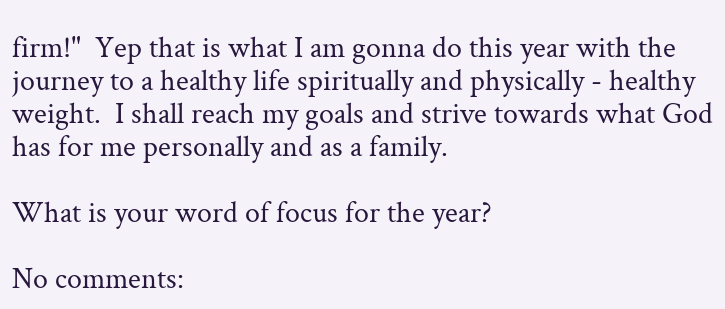firm!"  Yep that is what I am gonna do this year with the journey to a healthy life spiritually and physically - healthy weight.  I shall reach my goals and strive towards what God has for me personally and as a family.

What is your word of focus for the year?

No comments: